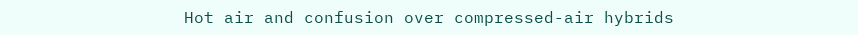Hot air and confusion over compressed-air hybrids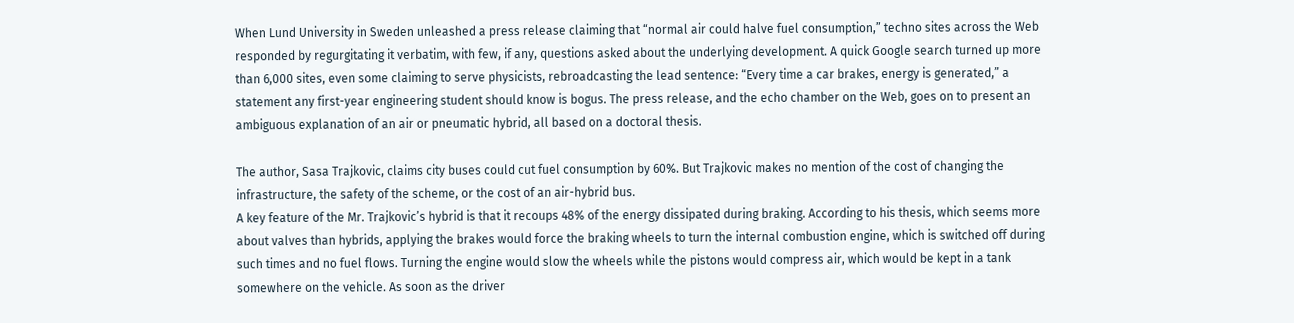When Lund University in Sweden unleashed a press release claiming that “normal air could halve fuel consumption,” techno sites across the Web responded by regurgitating it verbatim, with few, if any, questions asked about the underlying development. A quick Google search turned up more than 6,000 sites, even some claiming to serve physicists, rebroadcasting the lead sentence: “Every time a car brakes, energy is generated,” a statement any first-year engineering student should know is bogus. The press release, and the echo chamber on the Web, goes on to present an ambiguous explanation of an air or pneumatic hybrid, all based on a doctoral thesis.

The author, Sasa Trajkovic, claims city buses could cut fuel consumption by 60%. But Trajkovic makes no mention of the cost of changing the infrastructure, the safety of the scheme, or the cost of an air-hybrid bus.
A key feature of the Mr. Trajkovic’s hybrid is that it recoups 48% of the energy dissipated during braking. According to his thesis, which seems more about valves than hybrids, applying the brakes would force the braking wheels to turn the internal combustion engine, which is switched off during such times and no fuel flows. Turning the engine would slow the wheels while the pistons would compress air, which would be kept in a tank somewhere on the vehicle. As soon as the driver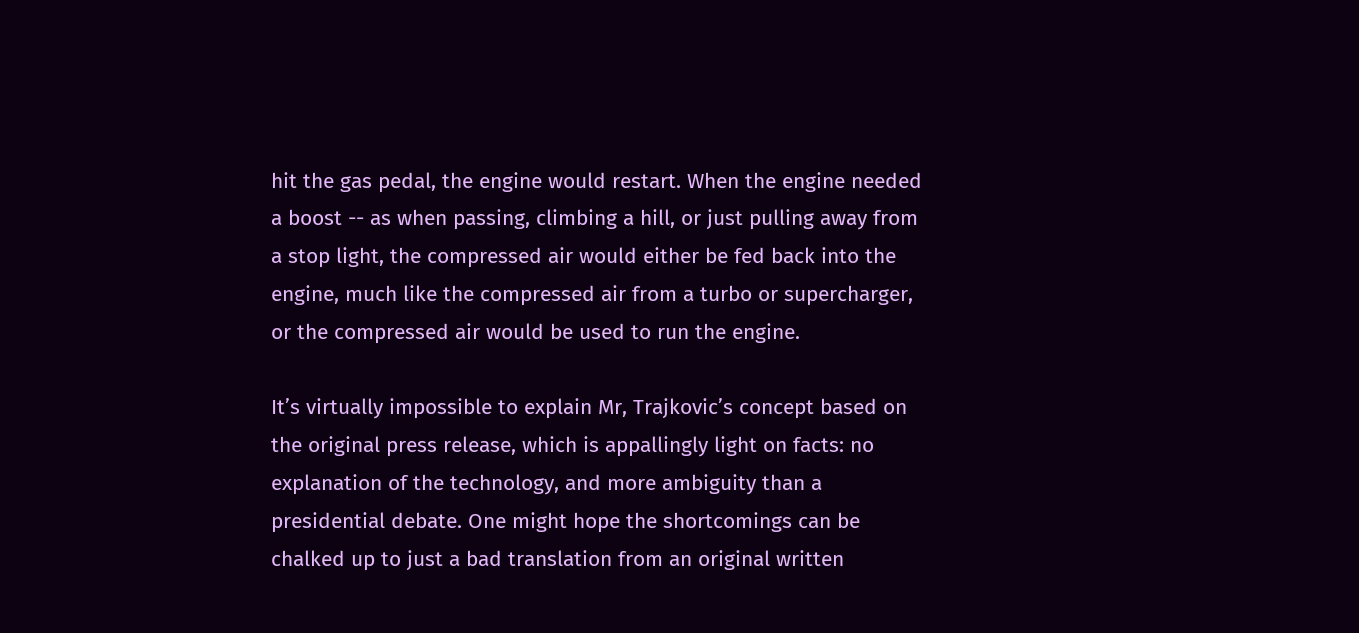hit the gas pedal, the engine would restart. When the engine needed a boost -- as when passing, climbing a hill, or just pulling away from a stop light, the compressed air would either be fed back into the engine, much like the compressed air from a turbo or supercharger, or the compressed air would be used to run the engine.

It’s virtually impossible to explain Mr, Trajkovic’s concept based on the original press release, which is appallingly light on facts: no explanation of the technology, and more ambiguity than a presidential debate. One might hope the shortcomings can be chalked up to just a bad translation from an original written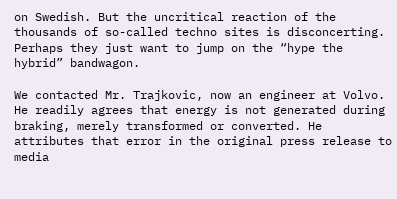on Swedish. But the uncritical reaction of the thousands of so-called techno sites is disconcerting. Perhaps they just want to jump on the “hype the hybrid” bandwagon.

We contacted Mr. Trajkovic, now an engineer at Volvo. He readily agrees that energy is not generated during braking, merely transformed or converted. He attributes that error in the original press release to media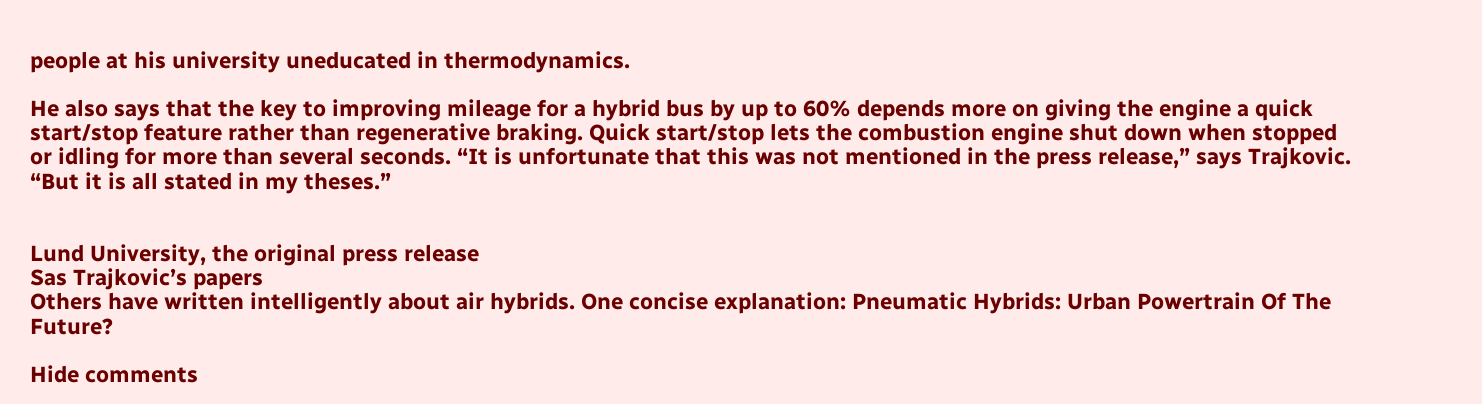people at his university uneducated in thermodynamics.

He also says that the key to improving mileage for a hybrid bus by up to 60% depends more on giving the engine a quick start/stop feature rather than regenerative braking. Quick start/stop lets the combustion engine shut down when stopped or idling for more than several seconds. “It is unfortunate that this was not mentioned in the press release,” says Trajkovic. “But it is all stated in my theses.”


Lund University, the original press release
Sas Trajkovic’s papers
Others have written intelligently about air hybrids. One concise explanation: Pneumatic Hybrids: Urban Powertrain Of The Future?

Hide comments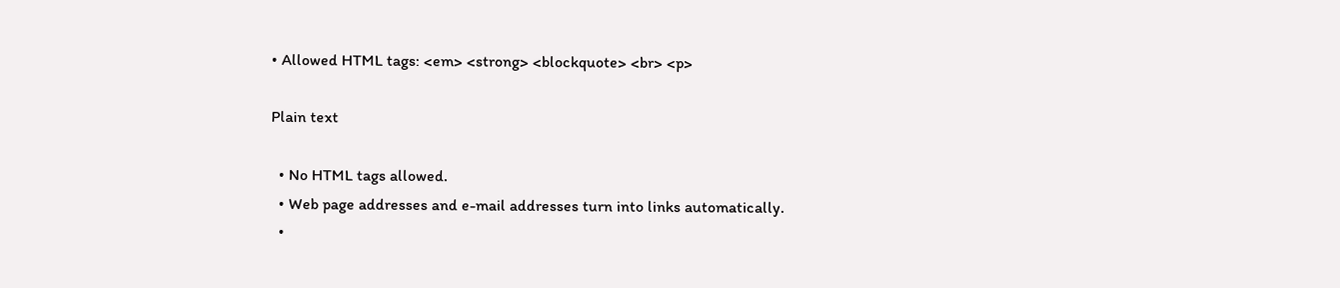• Allowed HTML tags: <em> <strong> <blockquote> <br> <p>

Plain text

  • No HTML tags allowed.
  • Web page addresses and e-mail addresses turn into links automatically.
  •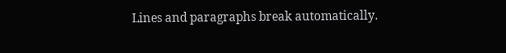Lines and paragraphs break automatically.